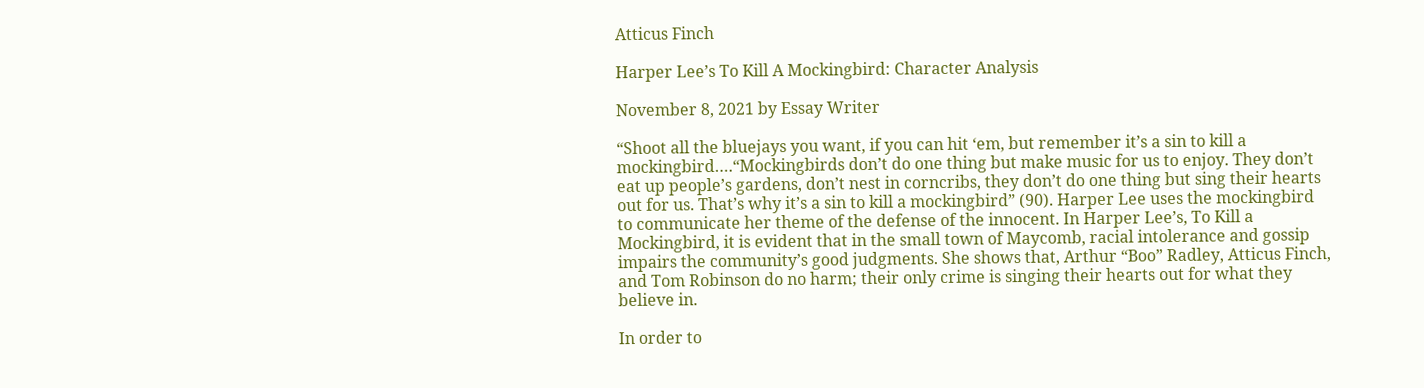Atticus Finch

Harper Lee’s To Kill A Mockingbird: Character Analysis

November 8, 2021 by Essay Writer

“Shoot all the bluejays you want, if you can hit ‘em, but remember it’s a sin to kill a mockingbird….“Mockingbirds don’t do one thing but make music for us to enjoy. They don’t eat up people’s gardens, don’t nest in corncribs, they don’t do one thing but sing their hearts out for us. That’s why it’s a sin to kill a mockingbird” (90). Harper Lee uses the mockingbird to communicate her theme of the defense of the innocent. In Harper Lee’s, To Kill a Mockingbird, it is evident that in the small town of Maycomb, racial intolerance and gossip impairs the community’s good judgments. She shows that, Arthur “Boo” Radley, Atticus Finch, and Tom Robinson do no harm; their only crime is singing their hearts out for what they believe in.

In order to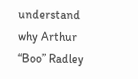understand why Arthur “Boo” Radley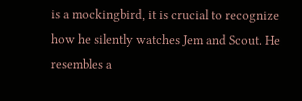is a mockingbird, it is crucial to recognize how he silently watches Jem and Scout. He resembles a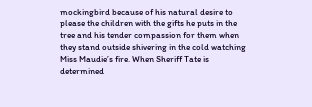mockingbird because of his natural desire to please the children with the gifts he puts in the tree and his tender compassion for them when they stand outside shivering in the cold watching Miss Maudie’s fire. When Sheriff Tate is determined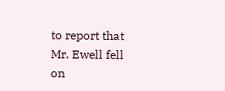to report that Mr. Ewell fell on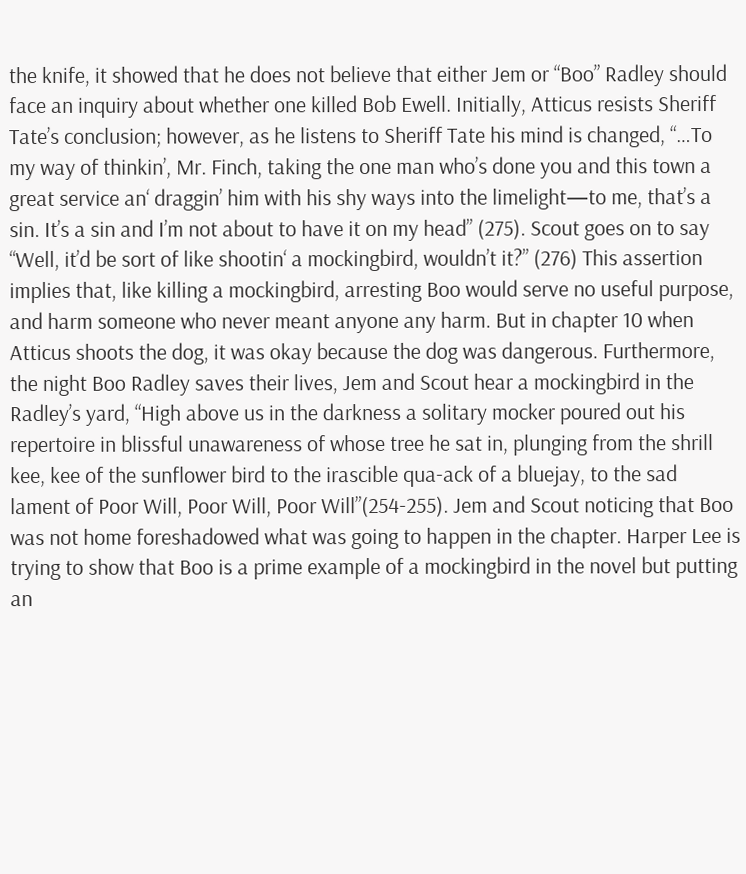the knife, it showed that he does not believe that either Jem or “Boo” Radley should face an inquiry about whether one killed Bob Ewell. Initially, Atticus resists Sheriff Tate’s conclusion; however, as he listens to Sheriff Tate his mind is changed, “…To my way of thinkin’, Mr. Finch, taking the one man who’s done you and this town a great service an‘ draggin’ him with his shy ways into the limelight—to me, that’s a sin. It’s a sin and I’m not about to have it on my head” (275). Scout goes on to say “Well, it’d be sort of like shootin‘ a mockingbird, wouldn’t it?” (276) This assertion implies that, like killing a mockingbird, arresting Boo would serve no useful purpose, and harm someone who never meant anyone any harm. But in chapter 10 when Atticus shoots the dog, it was okay because the dog was dangerous. Furthermore, the night Boo Radley saves their lives, Jem and Scout hear a mockingbird in the Radley’s yard, “High above us in the darkness a solitary mocker poured out his repertoire in blissful unawareness of whose tree he sat in, plunging from the shrill kee, kee of the sunflower bird to the irascible qua-ack of a bluejay, to the sad lament of Poor Will, Poor Will, Poor Will”(254-255). Jem and Scout noticing that Boo was not home foreshadowed what was going to happen in the chapter. Harper Lee is trying to show that Boo is a prime example of a mockingbird in the novel but putting an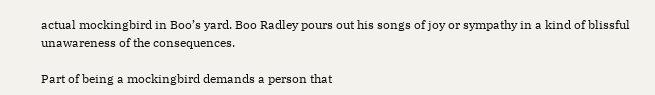actual mockingbird in Boo’s yard. Boo Radley pours out his songs of joy or sympathy in a kind of blissful unawareness of the consequences.

Part of being a mockingbird demands a person that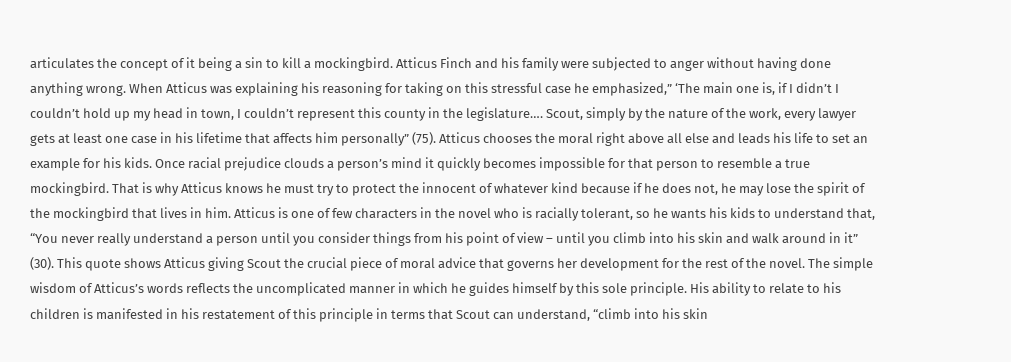articulates the concept of it being a sin to kill a mockingbird. Atticus Finch and his family were subjected to anger without having done anything wrong. When Atticus was explaining his reasoning for taking on this stressful case he emphasized,” ‘The main one is, if I didn’t I couldn’t hold up my head in town, I couldn’t represent this county in the legislature…. Scout, simply by the nature of the work, every lawyer gets at least one case in his lifetime that affects him personally” (75). Atticus chooses the moral right above all else and leads his life to set an example for his kids. Once racial prejudice clouds a person’s mind it quickly becomes impossible for that person to resemble a true mockingbird. That is why Atticus knows he must try to protect the innocent of whatever kind because if he does not, he may lose the spirit of the mockingbird that lives in him. Atticus is one of few characters in the novel who is racially tolerant, so he wants his kids to understand that, “You never really understand a person until you consider things from his point of view – until you climb into his skin and walk around in it” (30). This quote shows Atticus giving Scout the crucial piece of moral advice that governs her development for the rest of the novel. The simple wisdom of Atticus’s words reflects the uncomplicated manner in which he guides himself by this sole principle. His ability to relate to his children is manifested in his restatement of this principle in terms that Scout can understand, “climb into his skin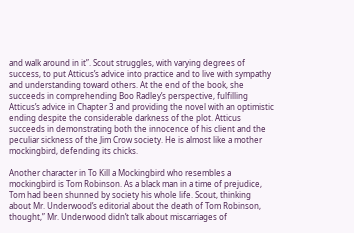and walk around in it”. Scout struggles, with varying degrees of success, to put Atticus’s advice into practice and to live with sympathy and understanding toward others. At the end of the book, she succeeds in comprehending Boo Radley’s perspective, fulfilling Atticus’s advice in Chapter 3 and providing the novel with an optimistic ending despite the considerable darkness of the plot. Atticus succeeds in demonstrating both the innocence of his client and the peculiar sickness of the Jim Crow society. He is almost like a mother mockingbird, defending its chicks.

Another character in To Kill a Mockingbird who resembles a mockingbird is Tom Robinson. As a black man in a time of prejudice, Tom had been shunned by society his whole life. Scout, thinking about Mr. Underwood’s editorial about the death of Tom Robinson, thought,” Mr. Underwood didn’t talk about miscarriages of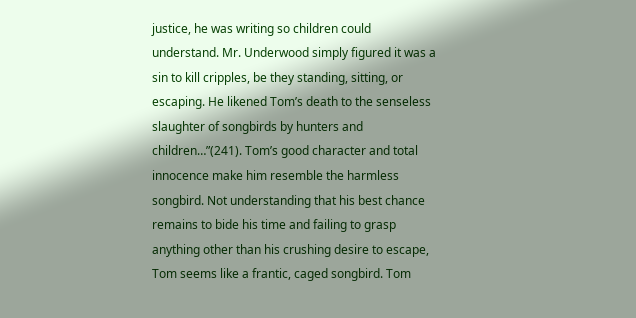justice, he was writing so children could understand. Mr. Underwood simply figured it was a sin to kill cripples, be they standing, sitting, or escaping. He likened Tom’s death to the senseless slaughter of songbirds by hunters and children…”(241). Tom’s good character and total innocence make him resemble the harmless songbird. Not understanding that his best chance remains to bide his time and failing to grasp anything other than his crushing desire to escape, Tom seems like a frantic, caged songbird. Tom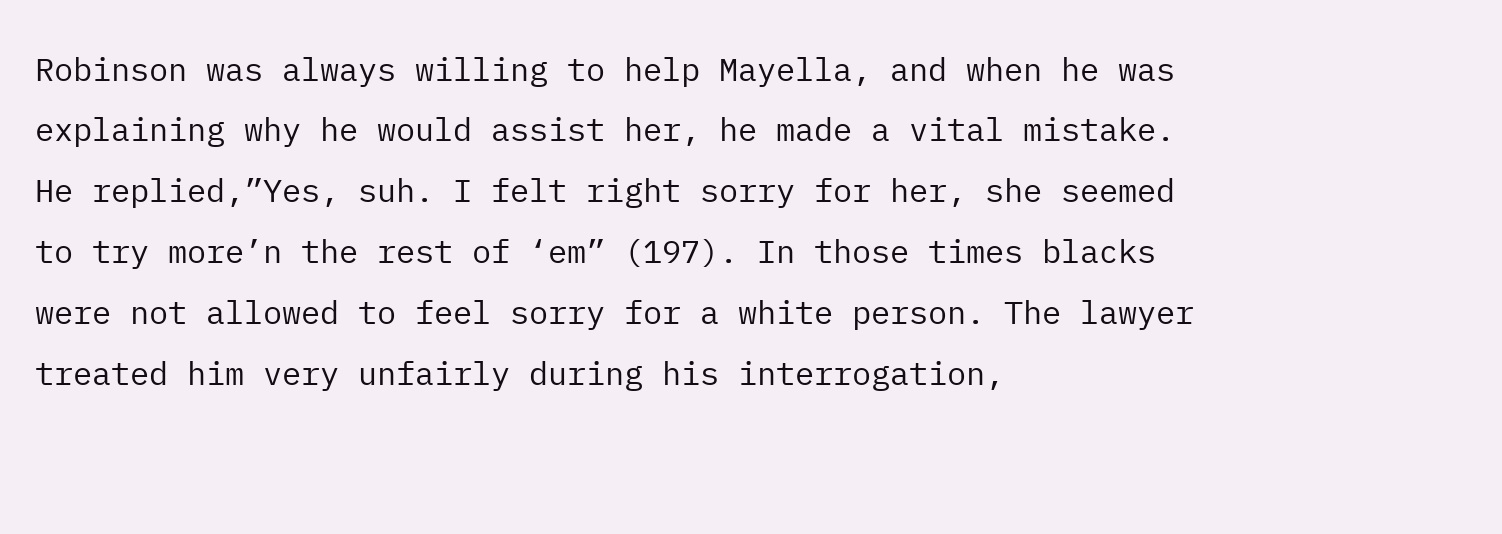Robinson was always willing to help Mayella, and when he was explaining why he would assist her, he made a vital mistake. He replied,”Yes, suh. I felt right sorry for her, she seemed to try more’n the rest of ‘em” (197). In those times blacks were not allowed to feel sorry for a white person. The lawyer treated him very unfairly during his interrogation,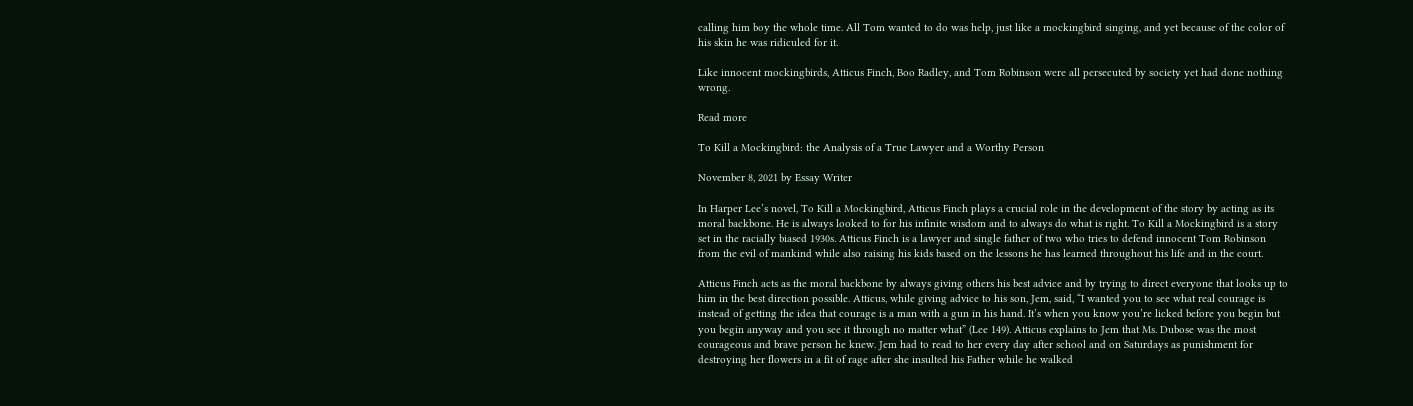calling him boy the whole time. All Tom wanted to do was help, just like a mockingbird singing, and yet because of the color of his skin he was ridiculed for it.

Like innocent mockingbirds, Atticus Finch, Boo Radley, and Tom Robinson were all persecuted by society yet had done nothing wrong.

Read more

To Kill a Mockingbird: the Analysis of a True Lawyer and a Worthy Person

November 8, 2021 by Essay Writer

In Harper Lee’s novel, To Kill a Mockingbird, Atticus Finch plays a crucial role in the development of the story by acting as its moral backbone. He is always looked to for his infinite wisdom and to always do what is right. To Kill a Mockingbird is a story set in the racially biased 1930s. Atticus Finch is a lawyer and single father of two who tries to defend innocent Tom Robinson from the evil of mankind while also raising his kids based on the lessons he has learned throughout his life and in the court.

Atticus Finch acts as the moral backbone by always giving others his best advice and by trying to direct everyone that looks up to him in the best direction possible. Atticus, while giving advice to his son, Jem, said, “I wanted you to see what real courage is instead of getting the idea that courage is a man with a gun in his hand. It’s when you know you’re licked before you begin but you begin anyway and you see it through no matter what” (Lee 149). Atticus explains to Jem that Ms. Dubose was the most courageous and brave person he knew. Jem had to read to her every day after school and on Saturdays as punishment for destroying her flowers in a fit of rage after she insulted his Father while he walked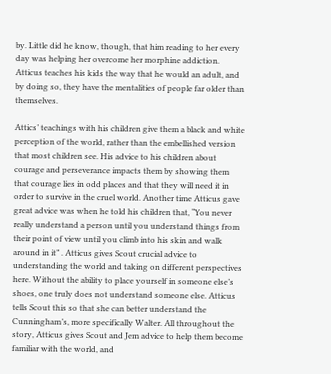by. Little did he know, though, that him reading to her every day was helping her overcome her morphine addiction. Atticus teaches his kids the way that he would an adult, and by doing so, they have the mentalities of people far older than themselves.

Attics’ teachings with his children give them a black and white perception of the world, rather than the embellished version that most children see. His advice to his children about courage and perseverance impacts them by showing them that courage lies in odd places and that they will need it in order to survive in the cruel world. Another time Atticus gave great advice was when he told his children that, “You never really understand a person until you understand things from their point of view until you climb into his skin and walk around in it” . Atticus gives Scout crucial advice to understanding the world and taking on different perspectives here. Without the ability to place yourself in someone else’s shoes, one truly does not understand someone else. Atticus tells Scout this so that she can better understand the Cunningham’s, more specifically Walter. All throughout the story, Atticus gives Scout and Jem advice to help them become familiar with the world, and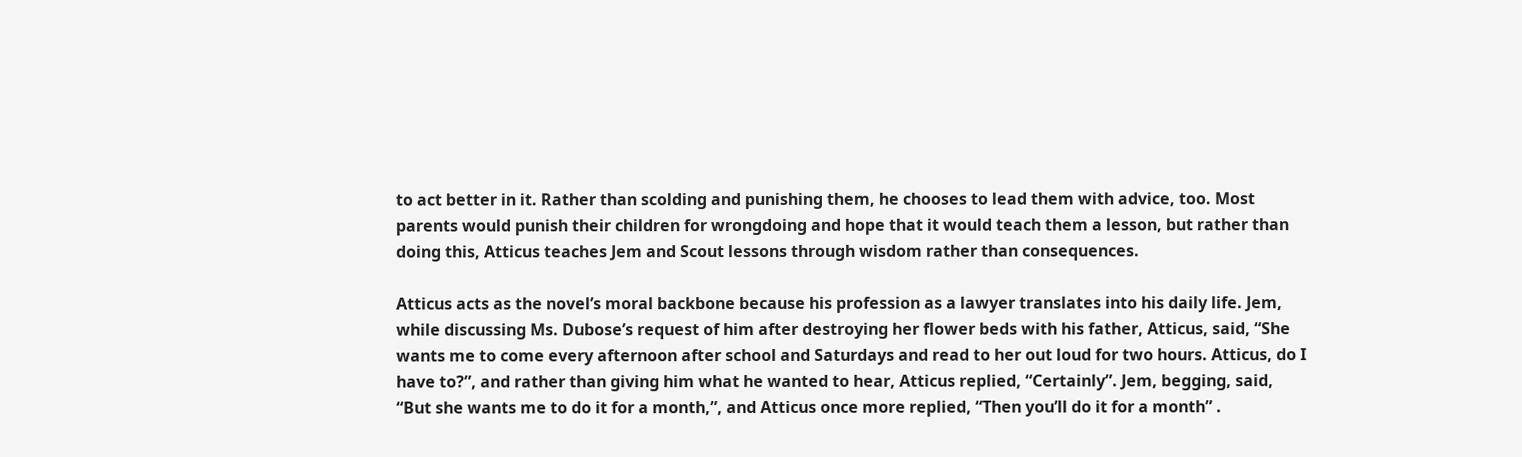to act better in it. Rather than scolding and punishing them, he chooses to lead them with advice, too. Most parents would punish their children for wrongdoing and hope that it would teach them a lesson, but rather than doing this, Atticus teaches Jem and Scout lessons through wisdom rather than consequences.

Atticus acts as the novel’s moral backbone because his profession as a lawyer translates into his daily life. Jem, while discussing Ms. Dubose’s request of him after destroying her flower beds with his father, Atticus, said, “She wants me to come every afternoon after school and Saturdays and read to her out loud for two hours. Atticus, do I have to?”, and rather than giving him what he wanted to hear, Atticus replied, “Certainly”. Jem, begging, said, “But she wants me to do it for a month,”, and Atticus once more replied, “Then you’ll do it for a month” .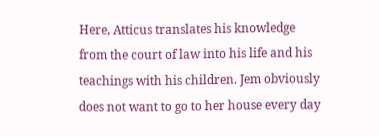Here, Atticus translates his knowledge from the court of law into his life and his teachings with his children. Jem obviously does not want to go to her house every day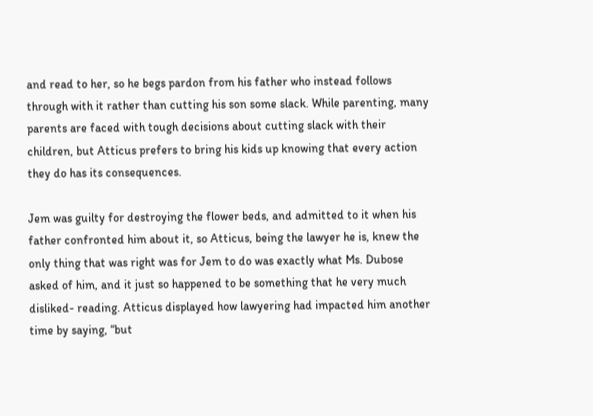and read to her, so he begs pardon from his father who instead follows through with it rather than cutting his son some slack. While parenting, many parents are faced with tough decisions about cutting slack with their children, but Atticus prefers to bring his kids up knowing that every action they do has its consequences.

Jem was guilty for destroying the flower beds, and admitted to it when his father confronted him about it, so Atticus, being the lawyer he is, knew the only thing that was right was for Jem to do was exactly what Ms. Dubose asked of him, and it just so happened to be something that he very much disliked- reading. Atticus displayed how lawyering had impacted him another time by saying, “but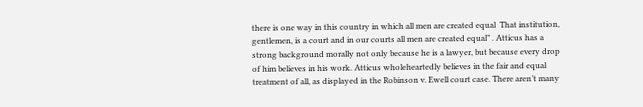there is one way in this country in which all men are created equal  That institution, gentlemen, is a court and in our courts all men are created equal” . Atticus has a strong background morally not only because he is a lawyer, but because every drop of him believes in his work. Atticus wholeheartedly believes in the fair and equal treatment of all, as displayed in the Robinson v. Ewell court case. There aren’t many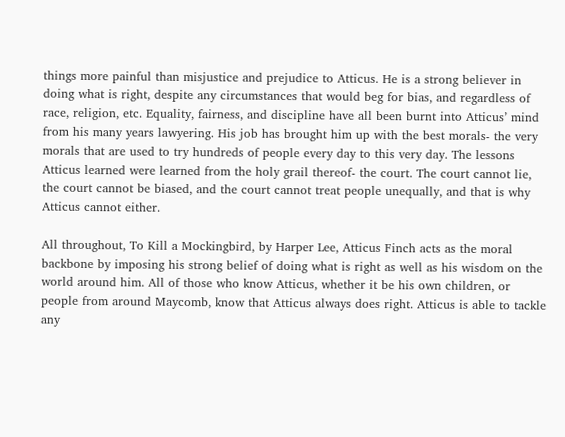things more painful than misjustice and prejudice to Atticus. He is a strong believer in doing what is right, despite any circumstances that would beg for bias, and regardless of race, religion, etc. Equality, fairness, and discipline have all been burnt into Atticus’ mind from his many years lawyering. His job has brought him up with the best morals- the very morals that are used to try hundreds of people every day to this very day. The lessons Atticus learned were learned from the holy grail thereof- the court. The court cannot lie, the court cannot be biased, and the court cannot treat people unequally, and that is why Atticus cannot either.

All throughout, To Kill a Mockingbird, by Harper Lee, Atticus Finch acts as the moral backbone by imposing his strong belief of doing what is right as well as his wisdom on the world around him. All of those who know Atticus, whether it be his own children, or people from around Maycomb, know that Atticus always does right. Atticus is able to tackle any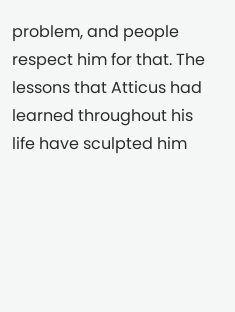problem, and people respect him for that. The lessons that Atticus had learned throughout his life have sculpted him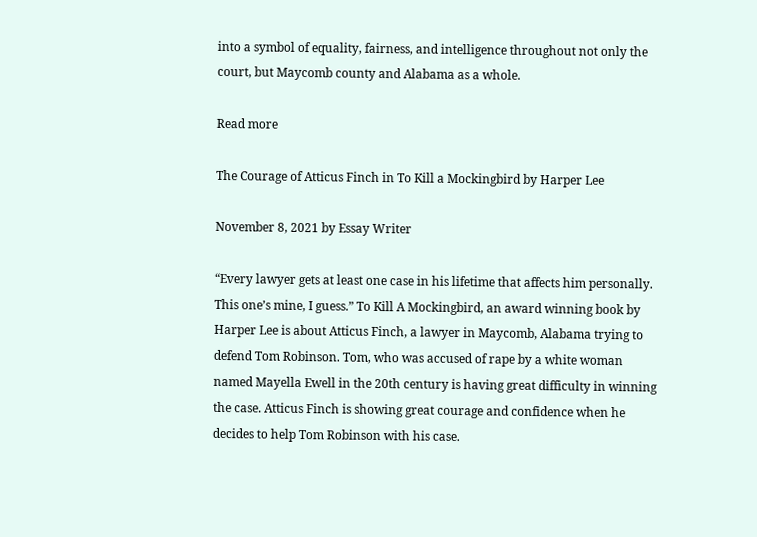into a symbol of equality, fairness, and intelligence throughout not only the court, but Maycomb county and Alabama as a whole.

Read more

The Courage of Atticus Finch in To Kill a Mockingbird by Harper Lee

November 8, 2021 by Essay Writer

“Every lawyer gets at least one case in his lifetime that affects him personally. This one’s mine, I guess.” To Kill A Mockingbird, an award winning book by Harper Lee is about Atticus Finch, a lawyer in Maycomb, Alabama trying to defend Tom Robinson. Tom, who was accused of rape by a white woman named Mayella Ewell in the 20th century is having great difficulty in winning the case. Atticus Finch is showing great courage and confidence when he decides to help Tom Robinson with his case.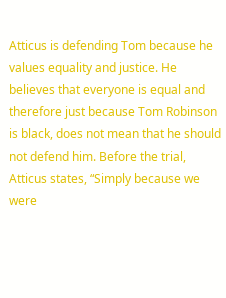Atticus is defending Tom because he values equality and justice. He believes that everyone is equal and therefore just because Tom Robinson is black, does not mean that he should not defend him. Before the trial, Atticus states, “Simply because we were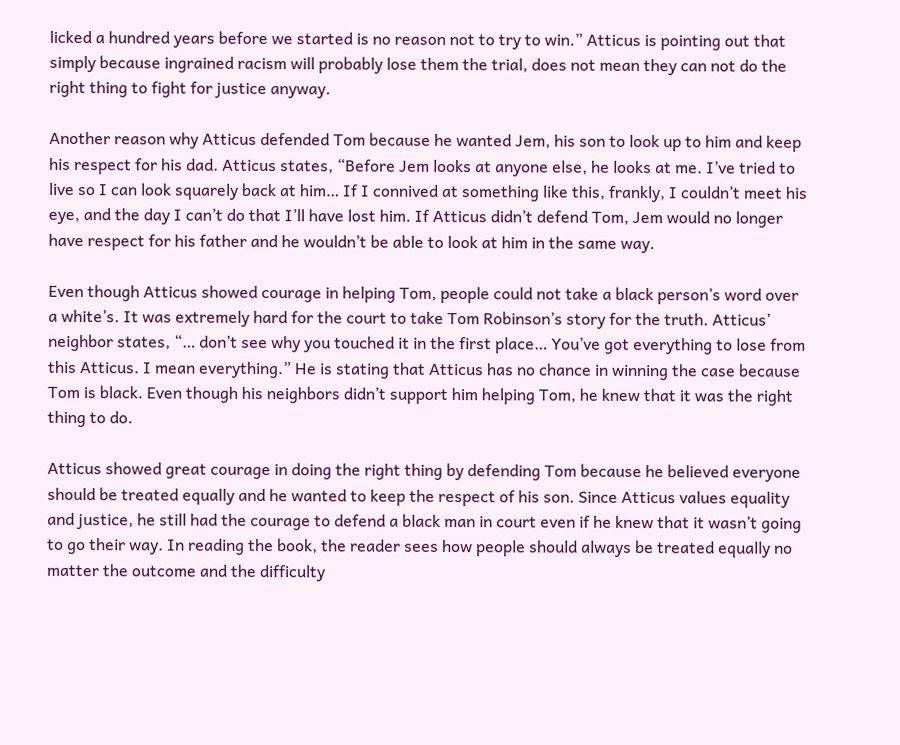licked a hundred years before we started is no reason not to try to win.” Atticus is pointing out that simply because ingrained racism will probably lose them the trial, does not mean they can not do the right thing to fight for justice anyway.

Another reason why Atticus defended Tom because he wanted Jem, his son to look up to him and keep his respect for his dad. Atticus states, “Before Jem looks at anyone else, he looks at me. I’ve tried to live so I can look squarely back at him… If I connived at something like this, frankly, I couldn’t meet his eye, and the day I can’t do that I’ll have lost him. If Atticus didn’t defend Tom, Jem would no longer have respect for his father and he wouldn’t be able to look at him in the same way.

Even though Atticus showed courage in helping Tom, people could not take a black person’s word over a white’s. It was extremely hard for the court to take Tom Robinson’s story for the truth. Atticus’ neighbor states, “… don’t see why you touched it in the first place… You’ve got everything to lose from this Atticus. I mean everything.” He is stating that Atticus has no chance in winning the case because Tom is black. Even though his neighbors didn’t support him helping Tom, he knew that it was the right thing to do.

Atticus showed great courage in doing the right thing by defending Tom because he believed everyone should be treated equally and he wanted to keep the respect of his son. Since Atticus values equality and justice, he still had the courage to defend a black man in court even if he knew that it wasn’t going to go their way. In reading the book, the reader sees how people should always be treated equally no matter the outcome and the difficulty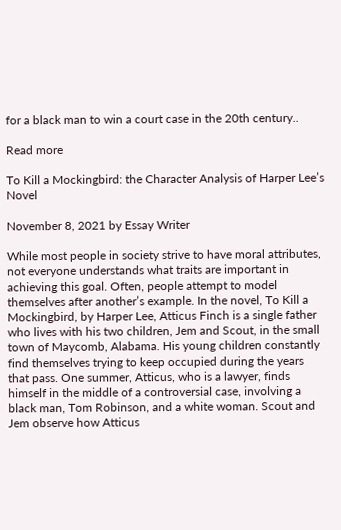for a black man to win a court case in the 20th century..

Read more

To Kill a Mockingbird: the Character Analysis of Harper Lee’s Novel

November 8, 2021 by Essay Writer

While most people in society strive to have moral attributes, not everyone understands what traits are important in achieving this goal. Often, people attempt to model themselves after another’s example. In the novel, To Kill a Mockingbird, by Harper Lee, Atticus Finch is a single father who lives with his two children, Jem and Scout, in the small town of Maycomb, Alabama. His young children constantly find themselves trying to keep occupied during the years that pass. One summer, Atticus, who is a lawyer, finds himself in the middle of a controversial case, involving a black man, Tom Robinson, and a white woman. Scout and Jem observe how Atticus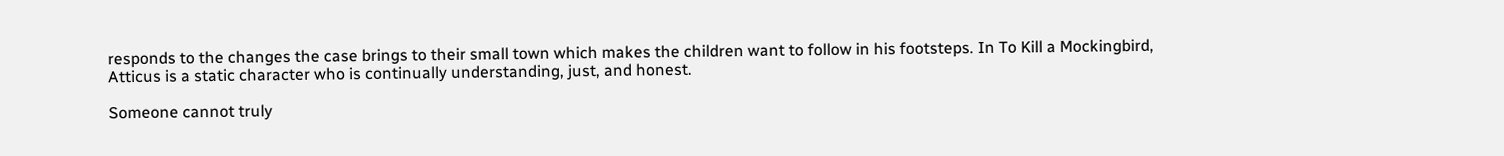responds to the changes the case brings to their small town which makes the children want to follow in his footsteps. In To Kill a Mockingbird, Atticus is a static character who is continually understanding, just, and honest.

Someone cannot truly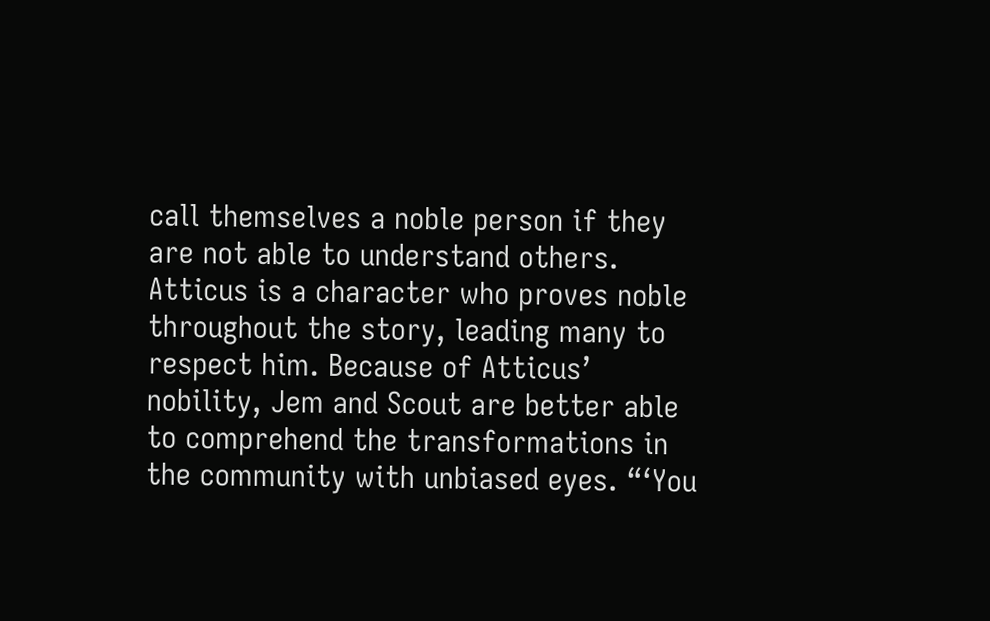call themselves a noble person if they are not able to understand others. Atticus is a character who proves noble throughout the story, leading many to respect him. Because of Atticus’ nobility, Jem and Scout are better able to comprehend the transformations in the community with unbiased eyes. “‘You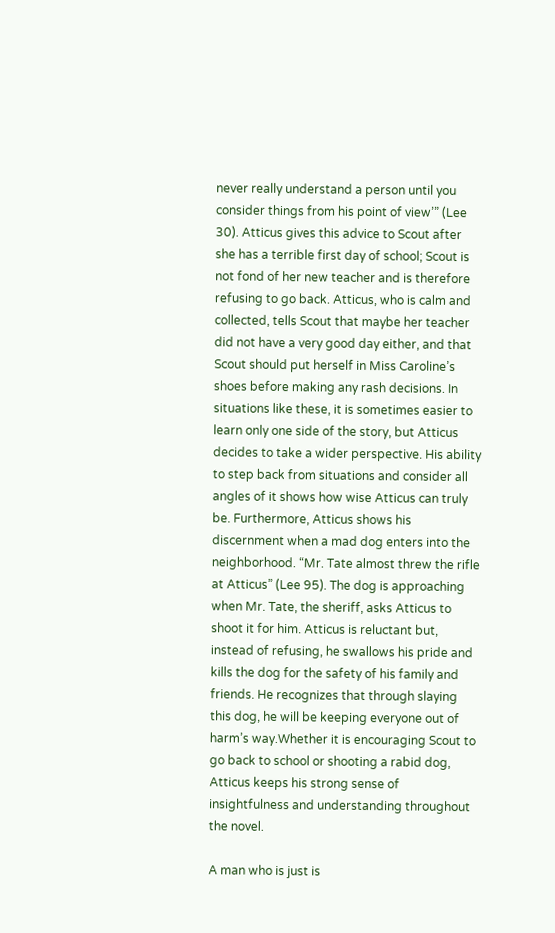never really understand a person until you consider things from his point of view’” (Lee 30). Atticus gives this advice to Scout after she has a terrible first day of school; Scout is not fond of her new teacher and is therefore refusing to go back. Atticus, who is calm and collected, tells Scout that maybe her teacher did not have a very good day either, and that Scout should put herself in Miss Caroline’s shoes before making any rash decisions. In situations like these, it is sometimes easier to learn only one side of the story, but Atticus decides to take a wider perspective. His ability to step back from situations and consider all angles of it shows how wise Atticus can truly be. Furthermore, Atticus shows his discernment when a mad dog enters into the neighborhood. “Mr. Tate almost threw the rifle at Atticus” (Lee 95). The dog is approaching when Mr. Tate, the sheriff, asks Atticus to shoot it for him. Atticus is reluctant but, instead of refusing, he swallows his pride and kills the dog for the safety of his family and friends. He recognizes that through slaying this dog, he will be keeping everyone out of harm’s way.Whether it is encouraging Scout to go back to school or shooting a rabid dog, Atticus keeps his strong sense of insightfulness and understanding throughout the novel.

A man who is just is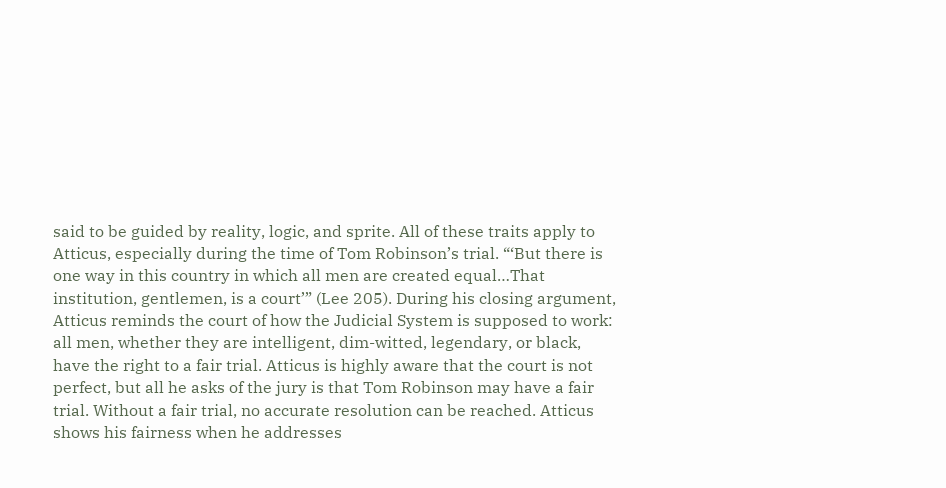said to be guided by reality, logic, and sprite. All of these traits apply to Atticus, especially during the time of Tom Robinson’s trial. “‘But there is one way in this country in which all men are created equal…That institution, gentlemen, is a court’” (Lee 205). During his closing argument, Atticus reminds the court of how the Judicial System is supposed to work: all men, whether they are intelligent, dim-witted, legendary, or black, have the right to a fair trial. Atticus is highly aware that the court is not perfect, but all he asks of the jury is that Tom Robinson may have a fair trial. Without a fair trial, no accurate resolution can be reached. Atticus shows his fairness when he addresses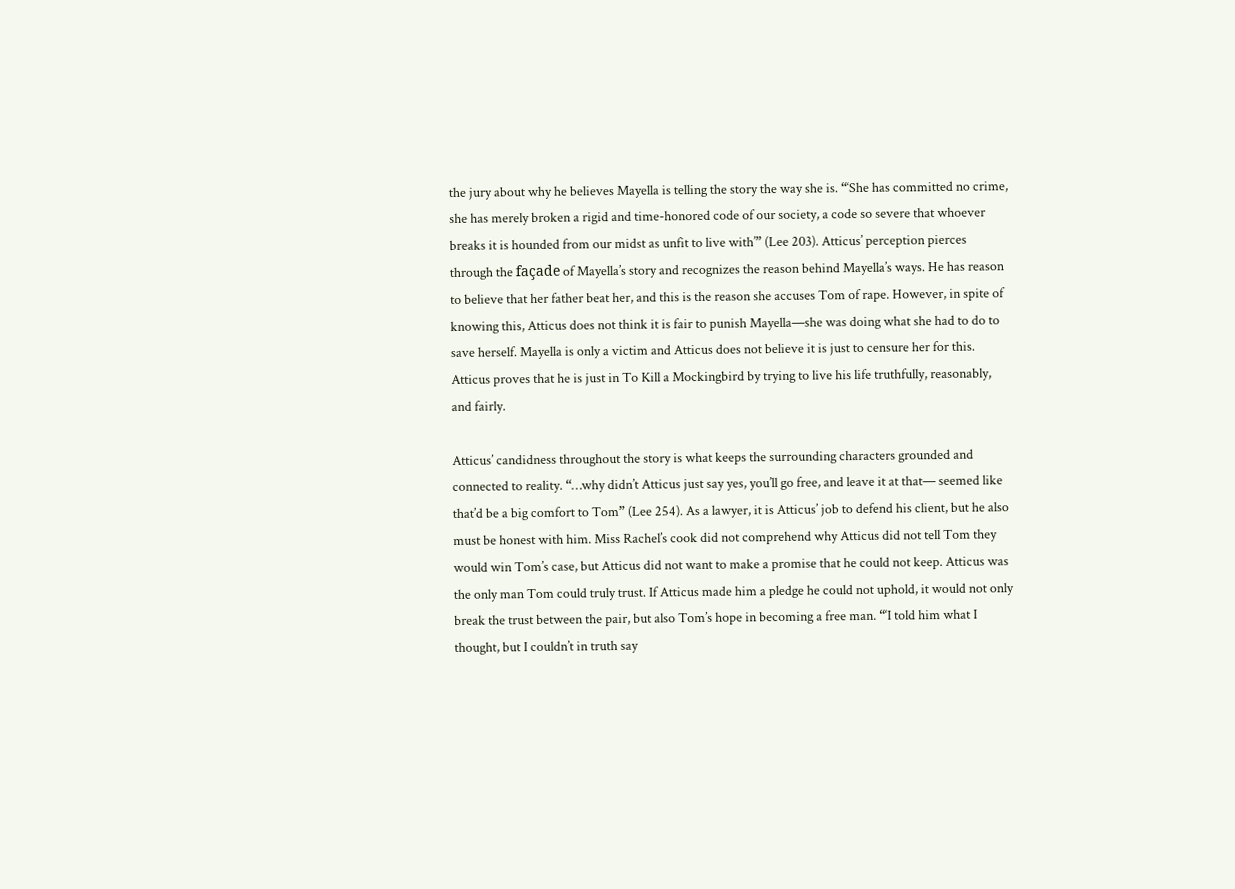the jury about why he believes Mayella is telling the story the way she is. “‘She has committed no crime, she has merely broken a rigid and time-honored code of our society, a code so severe that whoever breaks it is hounded from our midst as unfit to live with’” (Lee 203). Atticus’ perception pierces through the façade of Mayella’s story and recognizes the reason behind Mayella’s ways. He has reason to believe that her father beat her, and this is the reason she accuses Tom of rape. However, in spite of knowing this, Atticus does not think it is fair to punish Mayella—she was doing what she had to do to save herself. Mayella is only a victim and Atticus does not believe it is just to censure her for this. Atticus proves that he is just in To Kill a Mockingbird by trying to live his life truthfully, reasonably, and fairly.

Atticus’ candidness throughout the story is what keeps the surrounding characters grounded and connected to reality. “…why didn’t Atticus just say yes, you’ll go free, and leave it at that— seemed like that’d be a big comfort to Tom” (Lee 254). As a lawyer, it is Atticus’ job to defend his client, but he also must be honest with him. Miss Rachel’s cook did not comprehend why Atticus did not tell Tom they would win Tom’s case, but Atticus did not want to make a promise that he could not keep. Atticus was the only man Tom could truly trust. If Atticus made him a pledge he could not uphold, it would not only break the trust between the pair, but also Tom’s hope in becoming a free man. “‘I told him what I thought, but I couldn’t in truth say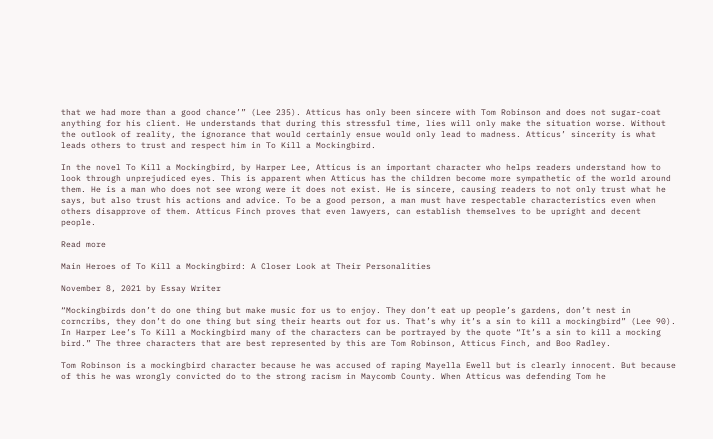that we had more than a good chance’” (Lee 235). Atticus has only been sincere with Tom Robinson and does not sugar-coat anything for his client. He understands that during this stressful time, lies will only make the situation worse. Without the outlook of reality, the ignorance that would certainly ensue would only lead to madness. Atticus’ sincerity is what leads others to trust and respect him in To Kill a Mockingbird.

In the novel To Kill a Mockingbird, by Harper Lee, Atticus is an important character who helps readers understand how to look through unprejudiced eyes. This is apparent when Atticus has the children become more sympathetic of the world around them. He is a man who does not see wrong were it does not exist. He is sincere, causing readers to not only trust what he says, but also trust his actions and advice. To be a good person, a man must have respectable characteristics even when others disapprove of them. Atticus Finch proves that even lawyers, can establish themselves to be upright and decent people.

Read more

Main Heroes of To Kill a Mockingbird: A Closer Look at Their Personalities

November 8, 2021 by Essay Writer

“Mockingbirds don’t do one thing but make music for us to enjoy. They don’t eat up people’s gardens, don’t nest in corncribs, they don’t do one thing but sing their hearts out for us. That’s why it’s a sin to kill a mockingbird” (Lee 90). In Harper Lee’s To Kill a Mockingbird many of the characters can be portrayed by the quote “It’s a sin to kill a mocking bird.” The three characters that are best represented by this are Tom Robinson, Atticus Finch, and Boo Radley.

Tom Robinson is a mockingbird character because he was accused of raping Mayella Ewell but is clearly innocent. But because of this he was wrongly convicted do to the strong racism in Maycomb County. When Atticus was defending Tom he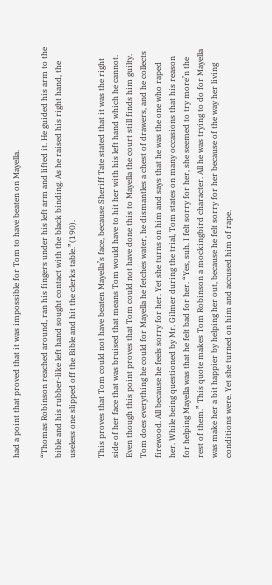had a point that proved that it was impossible for Tom to have beaten on Mayella.

“Thomas Robinson reached around, ran his fingers under his left arm and lifted it. He guided his arm to the bible and his rubber-like left hand sought contact with the black binding. As he raised his right hand, the useless one slipped off the Bible and hit the clerks table.”(190).

This proves that Tom could not have beaten Mayella’s face, because Sheriff Tate stated that it was the right side of her face that was bruised that means Tom would have to hit her with his left hand which he cannot. Even though this point proves that Tom could not have done this to Mayella the court still finds him guilty. Tom does everything he could for Mayella he fetches water, he dismantles a chest of drawers, and he collects firewood. All because he feels sorry for her. Yet she turns on him and says that he was the one who raped her. While being questioned by Mr. Gilmer during the trial, Tom states on many occasions that his reason for helping Mayella was that he felt bad for her. “Yes, suh. I felt sorry for her, she seemed to try more’n the rest of them.” This quote makes Tom Robinson a mockingbird character. All he was trying to do for Mayella was make her a bit happier by helping her out, because he felt sorry for her because of the way her living conditions were. Yet she turned on him and accused him of rape.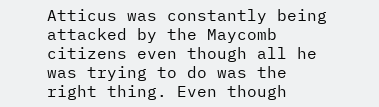Atticus was constantly being attacked by the Maycomb citizens even though all he was trying to do was the right thing. Even though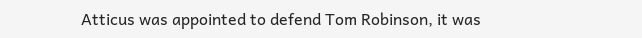Atticus was appointed to defend Tom Robinson, it was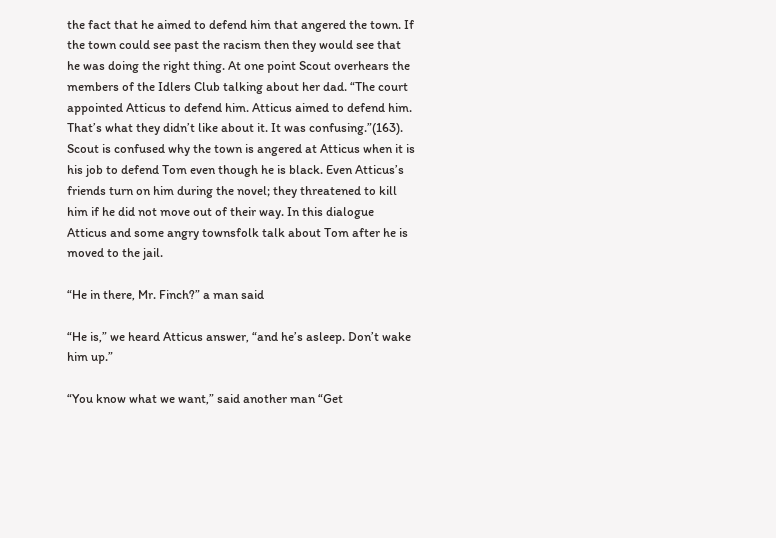the fact that he aimed to defend him that angered the town. If the town could see past the racism then they would see that he was doing the right thing. At one point Scout overhears the members of the Idlers Club talking about her dad. “The court appointed Atticus to defend him. Atticus aimed to defend him. That’s what they didn’t like about it. It was confusing.”(163). Scout is confused why the town is angered at Atticus when it is his job to defend Tom even though he is black. Even Atticus’s friends turn on him during the novel; they threatened to kill him if he did not move out of their way. In this dialogue Atticus and some angry townsfolk talk about Tom after he is moved to the jail.

“He in there, Mr. Finch?” a man said

“He is,” we heard Atticus answer, “and he’s asleep. Don’t wake him up.”

“You know what we want,” said another man “Get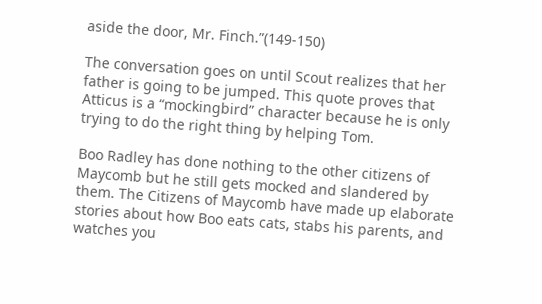aside the door, Mr. Finch.”(149-150)

The conversation goes on until Scout realizes that her father is going to be jumped. This quote proves that Atticus is a “mockingbird” character because he is only trying to do the right thing by helping Tom.

Boo Radley has done nothing to the other citizens of Maycomb but he still gets mocked and slandered by them. The Citizens of Maycomb have made up elaborate stories about how Boo eats cats, stabs his parents, and watches you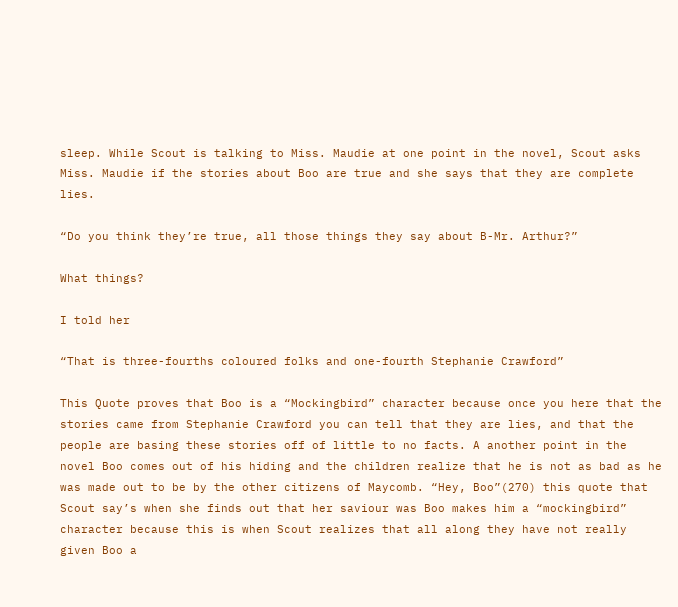sleep. While Scout is talking to Miss. Maudie at one point in the novel, Scout asks Miss. Maudie if the stories about Boo are true and she says that they are complete lies.

“Do you think they’re true, all those things they say about B-Mr. Arthur?”

What things?

I told her

“That is three-fourths coloured folks and one-fourth Stephanie Crawford”

This Quote proves that Boo is a “Mockingbird” character because once you here that the stories came from Stephanie Crawford you can tell that they are lies, and that the people are basing these stories off of little to no facts. A another point in the novel Boo comes out of his hiding and the children realize that he is not as bad as he was made out to be by the other citizens of Maycomb. “Hey, Boo”(270) this quote that Scout say’s when she finds out that her saviour was Boo makes him a “mockingbird” character because this is when Scout realizes that all along they have not really given Boo a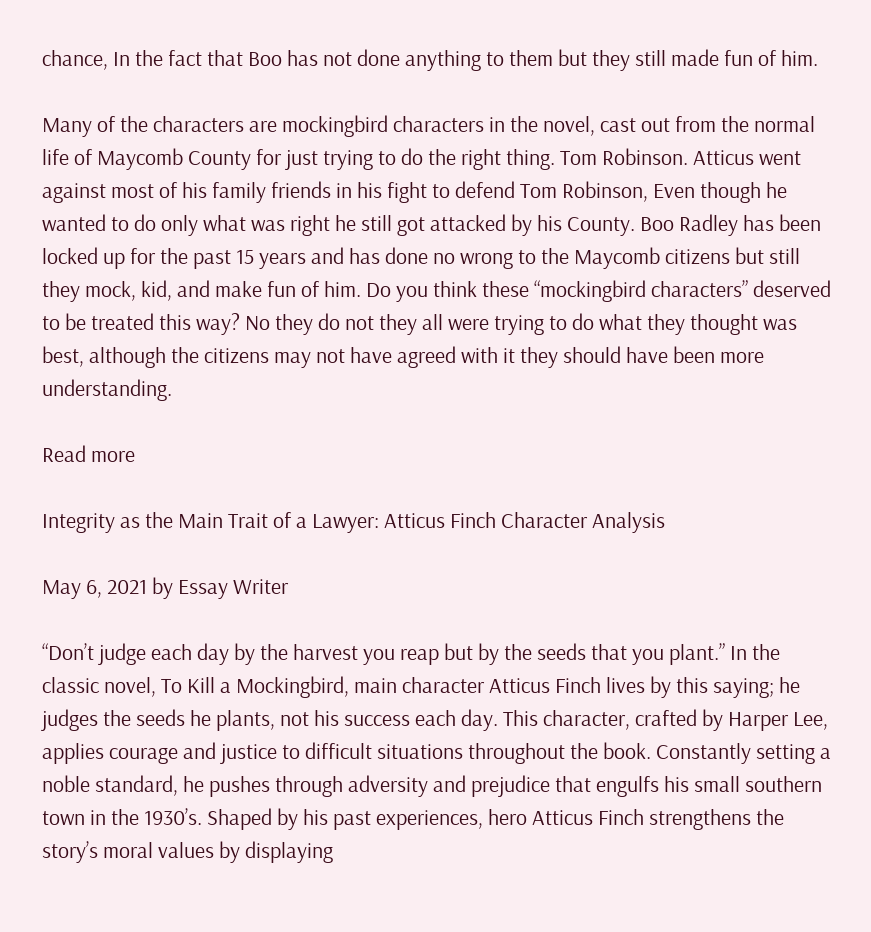chance, In the fact that Boo has not done anything to them but they still made fun of him.

Many of the characters are mockingbird characters in the novel, cast out from the normal life of Maycomb County for just trying to do the right thing. Tom Robinson. Atticus went against most of his family friends in his fight to defend Tom Robinson, Even though he wanted to do only what was right he still got attacked by his County. Boo Radley has been locked up for the past 15 years and has done no wrong to the Maycomb citizens but still they mock, kid, and make fun of him. Do you think these “mockingbird characters” deserved to be treated this way? No they do not they all were trying to do what they thought was best, although the citizens may not have agreed with it they should have been more understanding.

Read more

Integrity as the Main Trait of a Lawyer: Atticus Finch Character Analysis

May 6, 2021 by Essay Writer

“Don’t judge each day by the harvest you reap but by the seeds that you plant.” In the classic novel, To Kill a Mockingbird, main character Atticus Finch lives by this saying; he judges the seeds he plants, not his success each day. This character, crafted by Harper Lee, applies courage and justice to difficult situations throughout the book. Constantly setting a noble standard, he pushes through adversity and prejudice that engulfs his small southern town in the 1930’s. Shaped by his past experiences, hero Atticus Finch strengthens the story’s moral values by displaying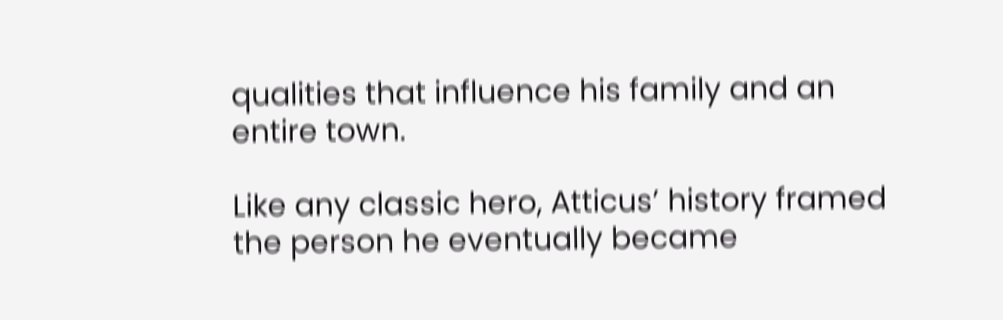qualities that influence his family and an entire town.

Like any classic hero, Atticus’ history framed the person he eventually became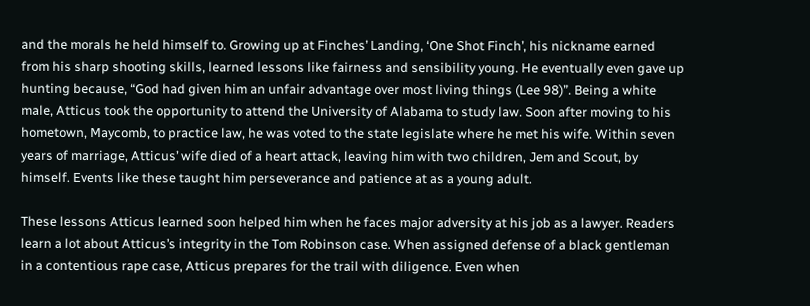and the morals he held himself to. Growing up at Finches’ Landing, ‘One Shot Finch’, his nickname earned from his sharp shooting skills, learned lessons like fairness and sensibility young. He eventually even gave up hunting because, “God had given him an unfair advantage over most living things (Lee 98)”. Being a white male, Atticus took the opportunity to attend the University of Alabama to study law. Soon after moving to his hometown, Maycomb, to practice law, he was voted to the state legislate where he met his wife. Within seven years of marriage, Atticus’ wife died of a heart attack, leaving him with two children, Jem and Scout, by himself. Events like these taught him perseverance and patience at as a young adult.

These lessons Atticus learned soon helped him when he faces major adversity at his job as a lawyer. Readers learn a lot about Atticus’s integrity in the Tom Robinson case. When assigned defense of a black gentleman in a contentious rape case, Atticus prepares for the trail with diligence. Even when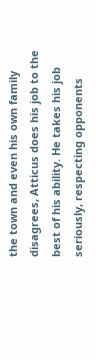the town and even his own family disagrees, Atticus does his job to the best of his ability. He takes his job seriously, respecting opponents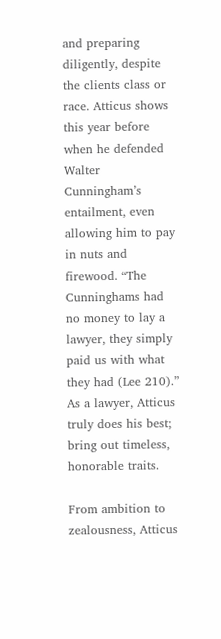and preparing diligently, despite the clients class or race. Atticus shows this year before when he defended Walter Cunningham’s entailment, even allowing him to pay in nuts and firewood. “The Cunninghams had no money to lay a lawyer, they simply paid us with what they had (Lee 210).” As a lawyer, Atticus truly does his best; bring out timeless, honorable traits.

From ambition to zealousness, Atticus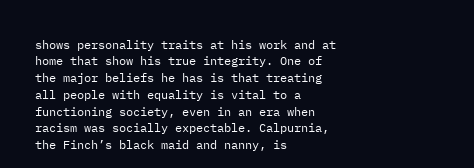shows personality traits at his work and at home that show his true integrity. One of the major beliefs he has is that treating all people with equality is vital to a functioning society, even in an era when racism was socially expectable. Calpurnia, the Finch’s black maid and nanny, is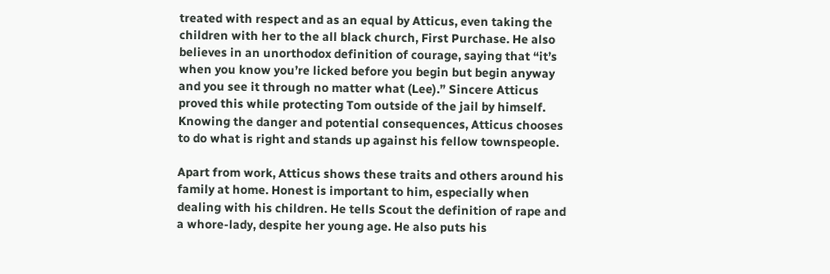treated with respect and as an equal by Atticus, even taking the children with her to the all black church, First Purchase. He also believes in an unorthodox definition of courage, saying that “it’s when you know you’re licked before you begin but begin anyway and you see it through no matter what (Lee).” Sincere Atticus proved this while protecting Tom outside of the jail by himself. Knowing the danger and potential consequences, Atticus chooses to do what is right and stands up against his fellow townspeople.

Apart from work, Atticus shows these traits and others around his family at home. Honest is important to him, especially when dealing with his children. He tells Scout the definition of rape and a whore-lady, despite her young age. He also puts his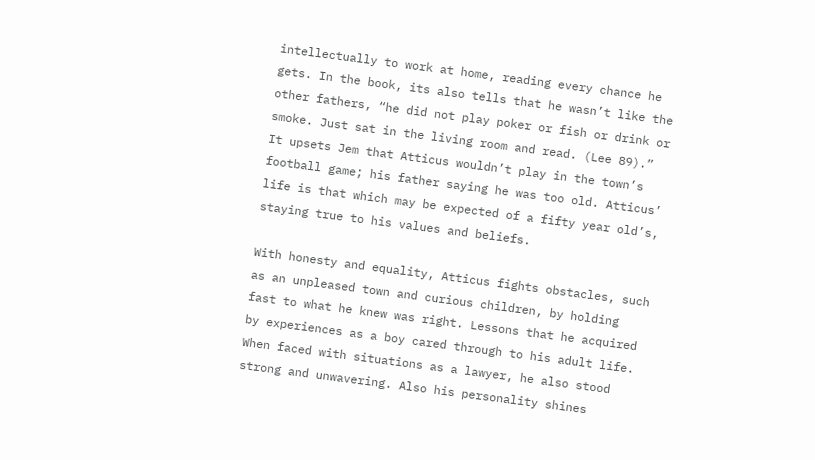intellectually to work at home, reading every chance he gets. In the book, its also tells that he wasn’t like the other fathers, “he did not play poker or fish or drink or smoke. Just sat in the living room and read. (Lee 89).” It upsets Jem that Atticus wouldn’t play in the town’s football game; his father saying he was too old. Atticus’ life is that which may be expected of a fifty year old’s, staying true to his values and beliefs.

With honesty and equality, Atticus fights obstacles, such as an unpleased town and curious children, by holding fast to what he knew was right. Lessons that he acquired by experiences as a boy cared through to his adult life. When faced with situations as a lawyer, he also stood strong and unwavering. Also his personality shines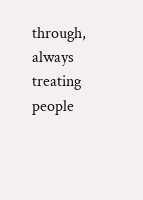through, always treating people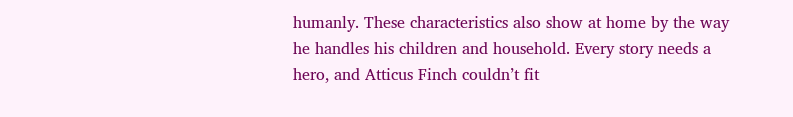humanly. These characteristics also show at home by the way he handles his children and household. Every story needs a hero, and Atticus Finch couldn’t fit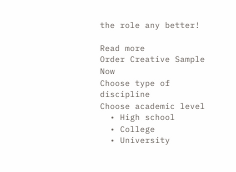the role any better!

Read more
Order Creative Sample Now
Choose type of discipline
Choose academic level
  • High school
  • College
  • University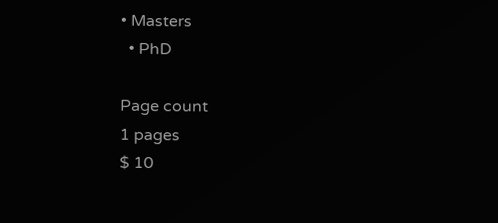• Masters
  • PhD

Page count
1 pages
$ 10